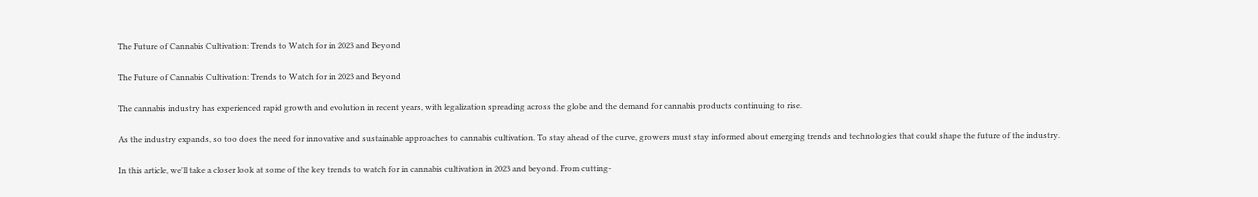The Future of Cannabis Cultivation: Trends to Watch for in 2023 and Beyond

The Future of Cannabis Cultivation: Trends to Watch for in 2023 and Beyond

The cannabis industry has experienced rapid growth and evolution in recent years, with legalization spreading across the globe and the demand for cannabis products continuing to rise.

As the industry expands, so too does the need for innovative and sustainable approaches to cannabis cultivation. To stay ahead of the curve, growers must stay informed about emerging trends and technologies that could shape the future of the industry.

In this article, we'll take a closer look at some of the key trends to watch for in cannabis cultivation in 2023 and beyond. From cutting-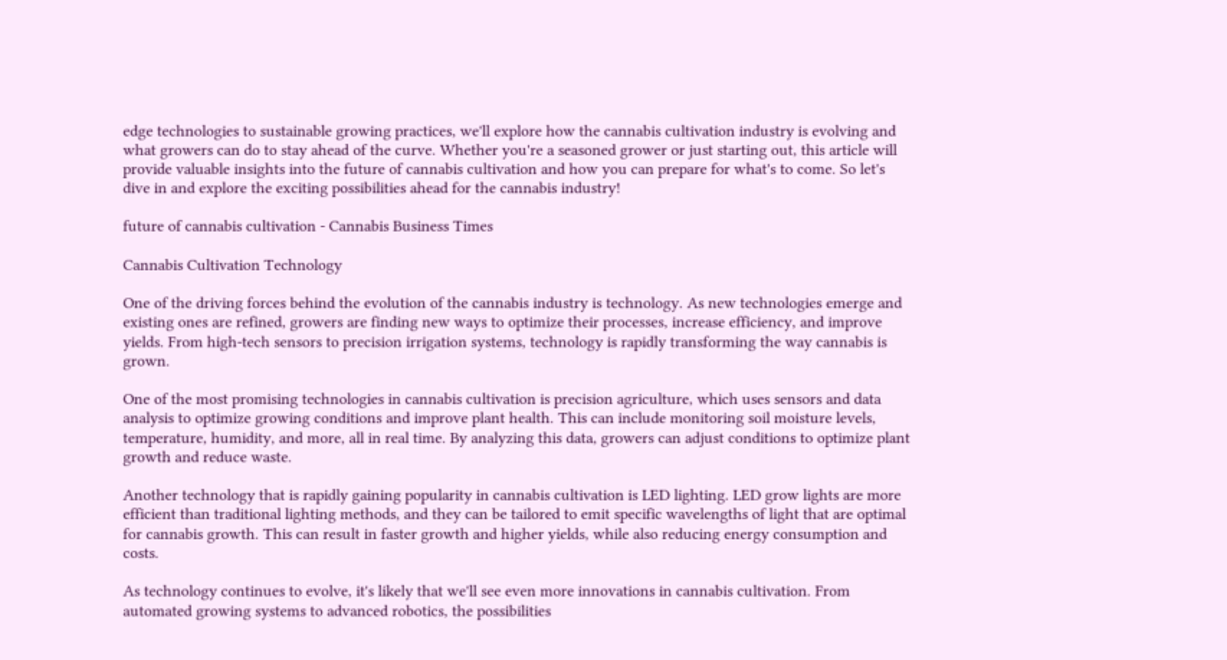edge technologies to sustainable growing practices, we'll explore how the cannabis cultivation industry is evolving and what growers can do to stay ahead of the curve. Whether you're a seasoned grower or just starting out, this article will provide valuable insights into the future of cannabis cultivation and how you can prepare for what's to come. So let's dive in and explore the exciting possibilities ahead for the cannabis industry!

future of cannabis cultivation - Cannabis Business Times

Cannabis Cultivation Technology

One of the driving forces behind the evolution of the cannabis industry is technology. As new technologies emerge and existing ones are refined, growers are finding new ways to optimize their processes, increase efficiency, and improve yields. From high-tech sensors to precision irrigation systems, technology is rapidly transforming the way cannabis is grown.

One of the most promising technologies in cannabis cultivation is precision agriculture, which uses sensors and data analysis to optimize growing conditions and improve plant health. This can include monitoring soil moisture levels, temperature, humidity, and more, all in real time. By analyzing this data, growers can adjust conditions to optimize plant growth and reduce waste.

Another technology that is rapidly gaining popularity in cannabis cultivation is LED lighting. LED grow lights are more efficient than traditional lighting methods, and they can be tailored to emit specific wavelengths of light that are optimal for cannabis growth. This can result in faster growth and higher yields, while also reducing energy consumption and costs.

As technology continues to evolve, it's likely that we'll see even more innovations in cannabis cultivation. From automated growing systems to advanced robotics, the possibilities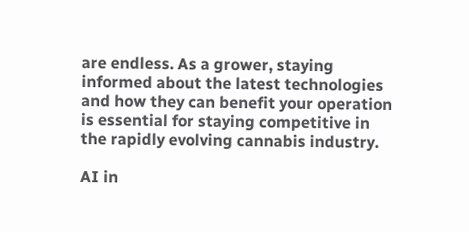are endless. As a grower, staying informed about the latest technologies and how they can benefit your operation is essential for staying competitive in the rapidly evolving cannabis industry.

AI in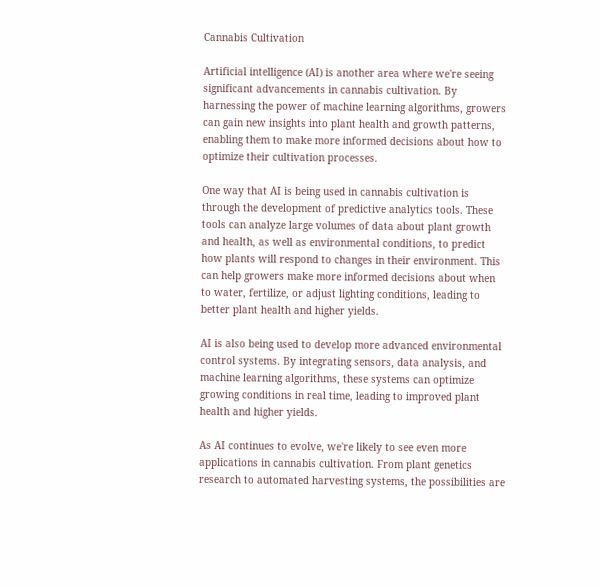Cannabis Cultivation

Artificial intelligence (AI) is another area where we're seeing significant advancements in cannabis cultivation. By harnessing the power of machine learning algorithms, growers can gain new insights into plant health and growth patterns, enabling them to make more informed decisions about how to optimize their cultivation processes.

One way that AI is being used in cannabis cultivation is through the development of predictive analytics tools. These tools can analyze large volumes of data about plant growth and health, as well as environmental conditions, to predict how plants will respond to changes in their environment. This can help growers make more informed decisions about when to water, fertilize, or adjust lighting conditions, leading to better plant health and higher yields.

AI is also being used to develop more advanced environmental control systems. By integrating sensors, data analysis, and machine learning algorithms, these systems can optimize growing conditions in real time, leading to improved plant health and higher yields.

As AI continues to evolve, we're likely to see even more applications in cannabis cultivation. From plant genetics research to automated harvesting systems, the possibilities are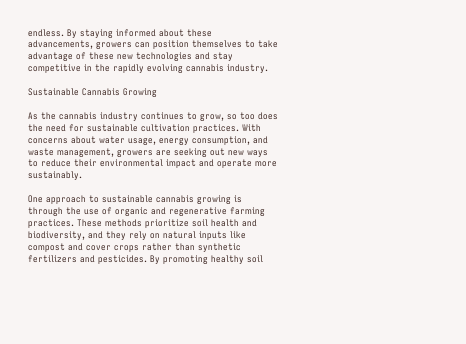endless. By staying informed about these advancements, growers can position themselves to take advantage of these new technologies and stay competitive in the rapidly evolving cannabis industry.

Sustainable Cannabis Growing

As the cannabis industry continues to grow, so too does the need for sustainable cultivation practices. With concerns about water usage, energy consumption, and waste management, growers are seeking out new ways to reduce their environmental impact and operate more sustainably.

One approach to sustainable cannabis growing is through the use of organic and regenerative farming practices. These methods prioritize soil health and biodiversity, and they rely on natural inputs like compost and cover crops rather than synthetic fertilizers and pesticides. By promoting healthy soil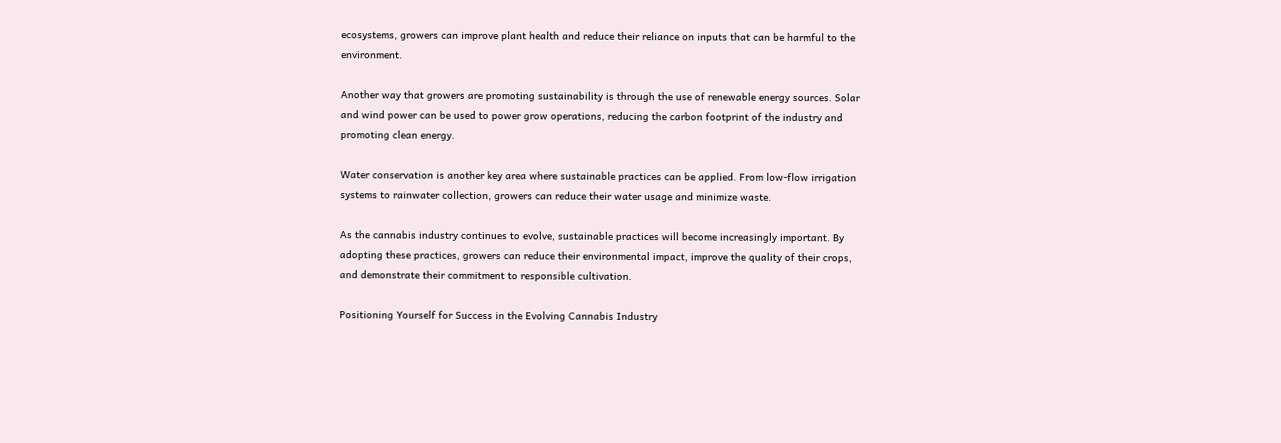ecosystems, growers can improve plant health and reduce their reliance on inputs that can be harmful to the environment.

Another way that growers are promoting sustainability is through the use of renewable energy sources. Solar and wind power can be used to power grow operations, reducing the carbon footprint of the industry and promoting clean energy.

Water conservation is another key area where sustainable practices can be applied. From low-flow irrigation systems to rainwater collection, growers can reduce their water usage and minimize waste.

As the cannabis industry continues to evolve, sustainable practices will become increasingly important. By adopting these practices, growers can reduce their environmental impact, improve the quality of their crops, and demonstrate their commitment to responsible cultivation.

Positioning Yourself for Success in the Evolving Cannabis Industry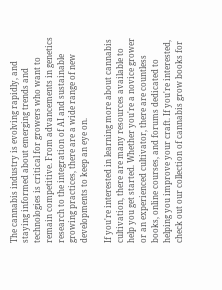The cannabis industry is evolving rapidly, and staying informed about emerging trends and technologies is critical for growers who want to remain competitive. From advancements in genetics research to the integration of AI and sustainable growing practices, there are a wide range of new developments to keep an eye on.

If you're interested in learning more about cannabis cultivation, there are many resources available to help you get started. Whether you're a novice grower or an experienced cultivator, there are countless books, online courses, and forums dedicated to helping you improve your craft. If you're interested, check out our collection of cannabis grow books for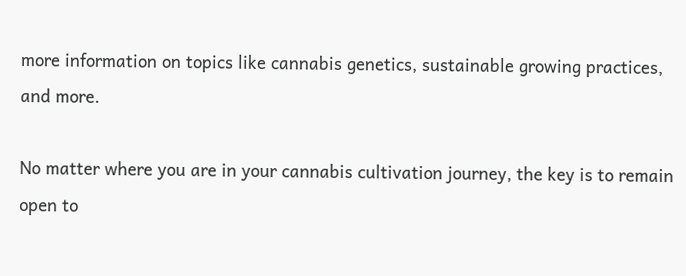more information on topics like cannabis genetics, sustainable growing practices, and more.

No matter where you are in your cannabis cultivation journey, the key is to remain open to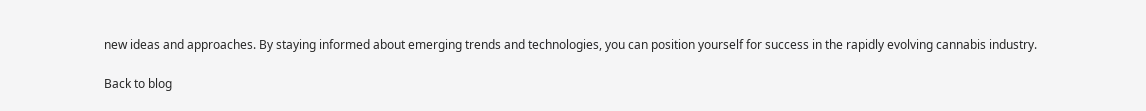new ideas and approaches. By staying informed about emerging trends and technologies, you can position yourself for success in the rapidly evolving cannabis industry.

Back to blog